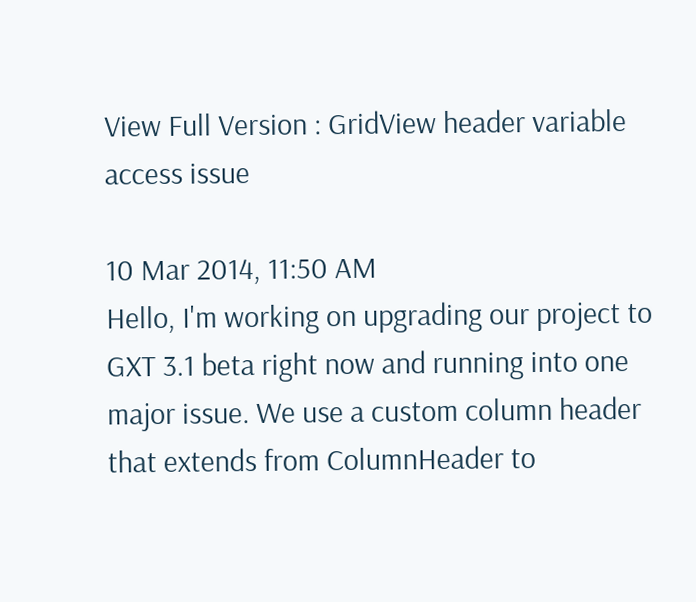View Full Version : GridView header variable access issue

10 Mar 2014, 11:50 AM
Hello, I'm working on upgrading our project to GXT 3.1 beta right now and running into one major issue. We use a custom column header that extends from ColumnHeader to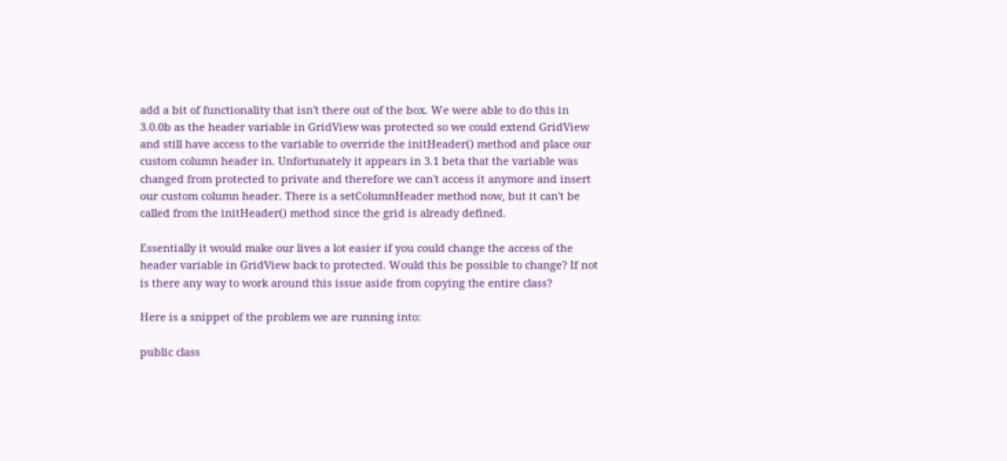add a bit of functionality that isn't there out of the box. We were able to do this in 3.0.0b as the header variable in GridView was protected so we could extend GridView and still have access to the variable to override the initHeader() method and place our custom column header in. Unfortunately it appears in 3.1 beta that the variable was changed from protected to private and therefore we can't access it anymore and insert our custom column header. There is a setColumnHeader method now, but it can't be called from the initHeader() method since the grid is already defined.

Essentially it would make our lives a lot easier if you could change the access of the header variable in GridView back to protected. Would this be possible to change? If not is there any way to work around this issue aside from copying the entire class?

Here is a snippet of the problem we are running into:

public class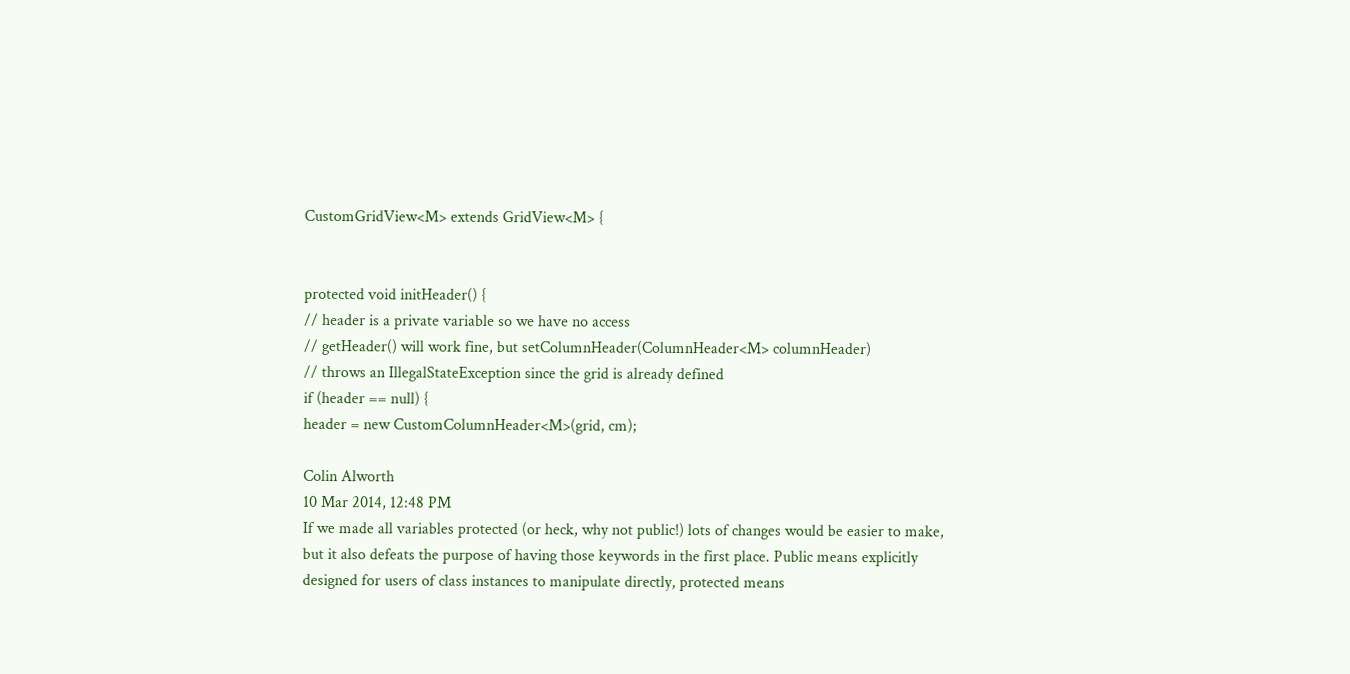CustomGridView<M> extends GridView<M> {


protected void initHeader() {
// header is a private variable so we have no access
// getHeader() will work fine, but setColumnHeader(ColumnHeader<M> columnHeader)
// throws an IllegalStateException since the grid is already defined
if (header == null) {
header = new CustomColumnHeader<M>(grid, cm);

Colin Alworth
10 Mar 2014, 12:48 PM
If we made all variables protected (or heck, why not public!) lots of changes would be easier to make, but it also defeats the purpose of having those keywords in the first place. Public means explicitly designed for users of class instances to manipulate directly, protected means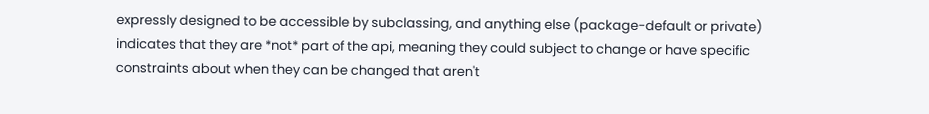expressly designed to be accessible by subclassing, and anything else (package-default or private) indicates that they are *not* part of the api, meaning they could subject to change or have specific constraints about when they can be changed that aren't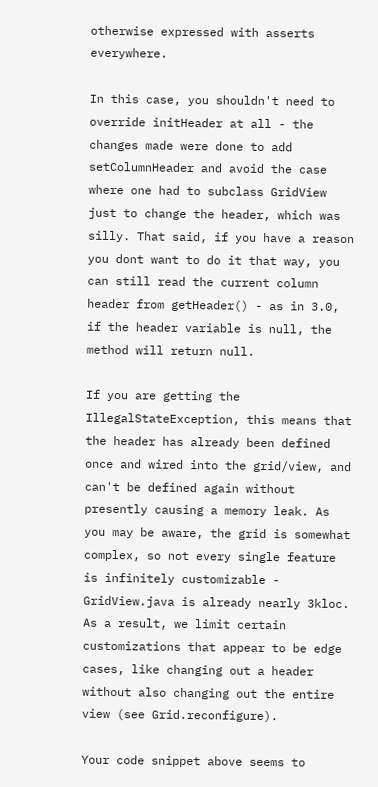otherwise expressed with asserts everywhere.

In this case, you shouldn't need to override initHeader at all - the changes made were done to add setColumnHeader and avoid the case where one had to subclass GridView just to change the header, which was silly. That said, if you have a reason you dont want to do it that way, you can still read the current column header from getHeader() - as in 3.0, if the header variable is null, the method will return null.

If you are getting the IllegalStateException, this means that the header has already been defined once and wired into the grid/view, and can't be defined again without presently causing a memory leak. As you may be aware, the grid is somewhat complex, so not every single feature is infinitely customizable - GridView.java is already nearly 3kloc. As a result, we limit certain customizations that appear to be edge cases, like changing out a header without also changing out the entire view (see Grid.reconfigure).

Your code snippet above seems to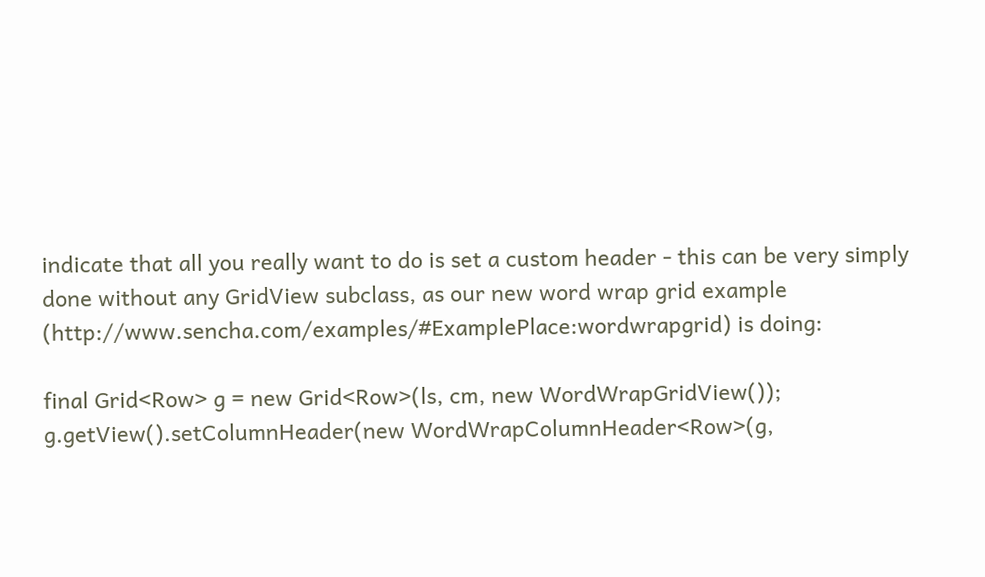indicate that all you really want to do is set a custom header - this can be very simply done without any GridView subclass, as our new word wrap grid example (http://www.sencha.com/examples/#ExamplePlace:wordwrapgrid) is doing:

final Grid<Row> g = new Grid<Row>(ls, cm, new WordWrapGridView());
g.getView().setColumnHeader(new WordWrapColumnHeader<Row>(g,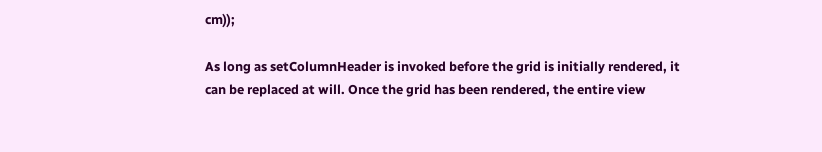cm));

As long as setColumnHeader is invoked before the grid is initially rendered, it can be replaced at will. Once the grid has been rendered, the entire view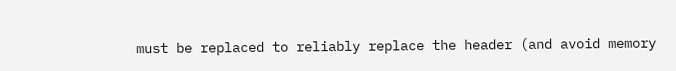must be replaced to reliably replace the header (and avoid memory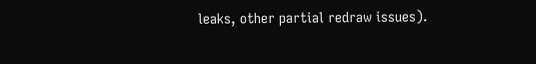leaks, other partial redraw issues).